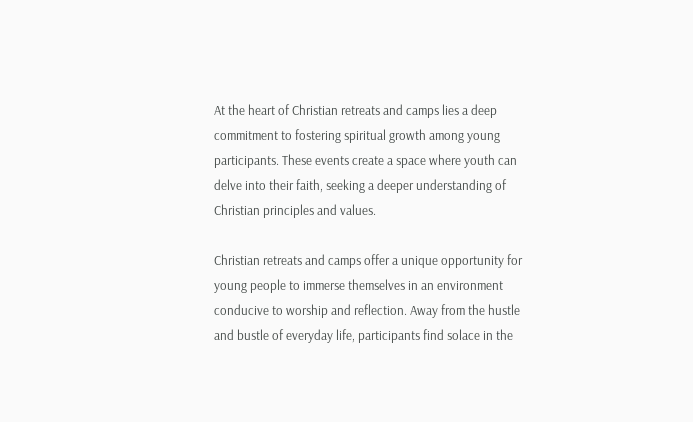At the heart of Christian retreats and camps lies a deep commitment to fostering spiritual growth among young participants. These events create a space where youth can delve into their faith, seeking a deeper understanding of Christian principles and values.

Christian retreats and camps offer a unique opportunity for young people to immerse themselves in an environment conducive to worship and reflection. Away from the hustle and bustle of everyday life, participants find solace in the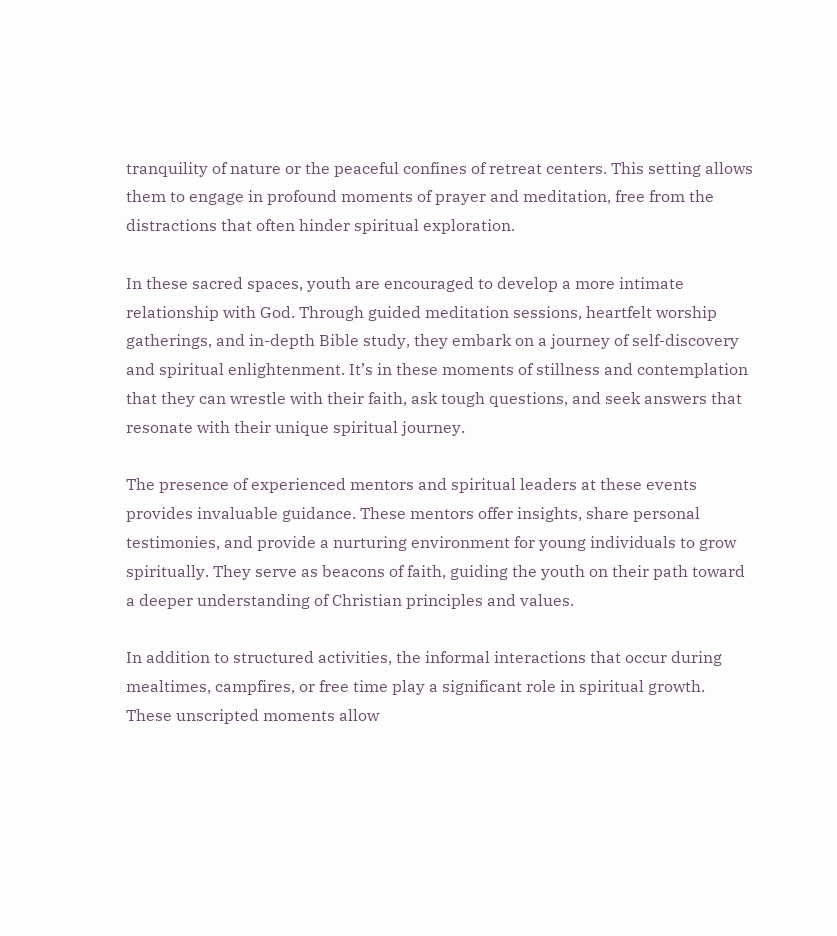tranquility of nature or the peaceful confines of retreat centers. This setting allows them to engage in profound moments of prayer and meditation, free from the distractions that often hinder spiritual exploration.

In these sacred spaces, youth are encouraged to develop a more intimate relationship with God. Through guided meditation sessions, heartfelt worship gatherings, and in-depth Bible study, they embark on a journey of self-discovery and spiritual enlightenment. It’s in these moments of stillness and contemplation that they can wrestle with their faith, ask tough questions, and seek answers that resonate with their unique spiritual journey.

The presence of experienced mentors and spiritual leaders at these events provides invaluable guidance. These mentors offer insights, share personal testimonies, and provide a nurturing environment for young individuals to grow spiritually. They serve as beacons of faith, guiding the youth on their path toward a deeper understanding of Christian principles and values.

In addition to structured activities, the informal interactions that occur during mealtimes, campfires, or free time play a significant role in spiritual growth. These unscripted moments allow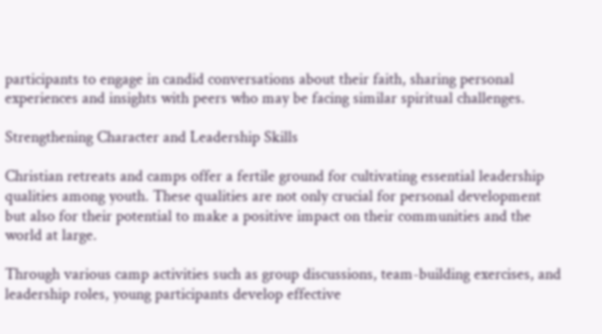participants to engage in candid conversations about their faith, sharing personal experiences and insights with peers who may be facing similar spiritual challenges.

Strengthening Character and Leadership Skills

Christian retreats and camps offer a fertile ground for cultivating essential leadership qualities among youth. These qualities are not only crucial for personal development but also for their potential to make a positive impact on their communities and the world at large.

Through various camp activities such as group discussions, team-building exercises, and leadership roles, young participants develop effective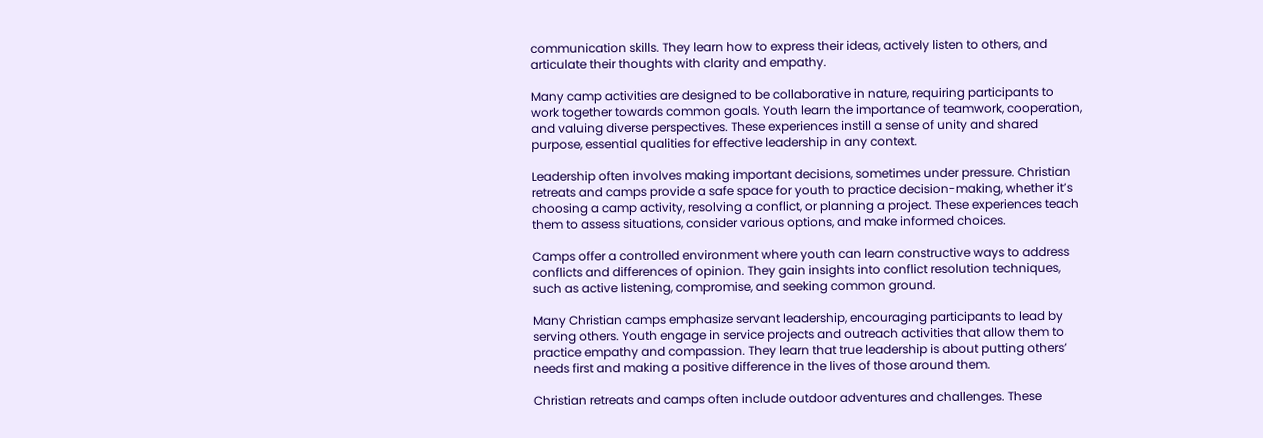communication skills. They learn how to express their ideas, actively listen to others, and articulate their thoughts with clarity and empathy.

Many camp activities are designed to be collaborative in nature, requiring participants to work together towards common goals. Youth learn the importance of teamwork, cooperation, and valuing diverse perspectives. These experiences instill a sense of unity and shared purpose, essential qualities for effective leadership in any context.

Leadership often involves making important decisions, sometimes under pressure. Christian retreats and camps provide a safe space for youth to practice decision-making, whether it’s choosing a camp activity, resolving a conflict, or planning a project. These experiences teach them to assess situations, consider various options, and make informed choices.

Camps offer a controlled environment where youth can learn constructive ways to address conflicts and differences of opinion. They gain insights into conflict resolution techniques, such as active listening, compromise, and seeking common ground.

Many Christian camps emphasize servant leadership, encouraging participants to lead by serving others. Youth engage in service projects and outreach activities that allow them to practice empathy and compassion. They learn that true leadership is about putting others’ needs first and making a positive difference in the lives of those around them.

Christian retreats and camps often include outdoor adventures and challenges. These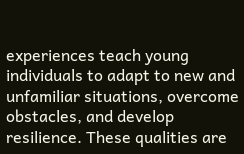experiences teach young individuals to adapt to new and unfamiliar situations, overcome obstacles, and develop resilience. These qualities are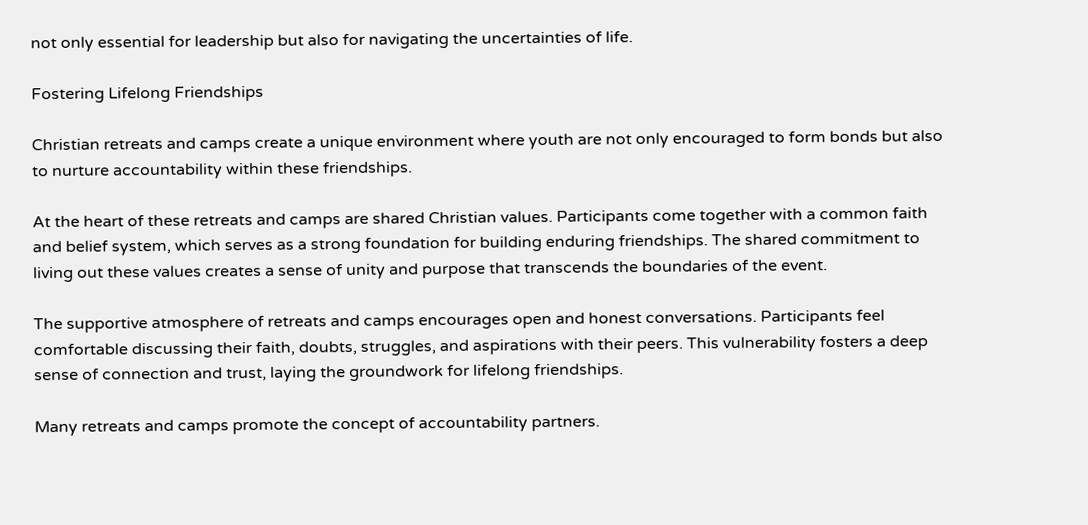not only essential for leadership but also for navigating the uncertainties of life.

Fostering Lifelong Friendships

Christian retreats and camps create a unique environment where youth are not only encouraged to form bonds but also to nurture accountability within these friendships.

At the heart of these retreats and camps are shared Christian values. Participants come together with a common faith and belief system, which serves as a strong foundation for building enduring friendships. The shared commitment to living out these values creates a sense of unity and purpose that transcends the boundaries of the event.

The supportive atmosphere of retreats and camps encourages open and honest conversations. Participants feel comfortable discussing their faith, doubts, struggles, and aspirations with their peers. This vulnerability fosters a deep sense of connection and trust, laying the groundwork for lifelong friendships.

Many retreats and camps promote the concept of accountability partners.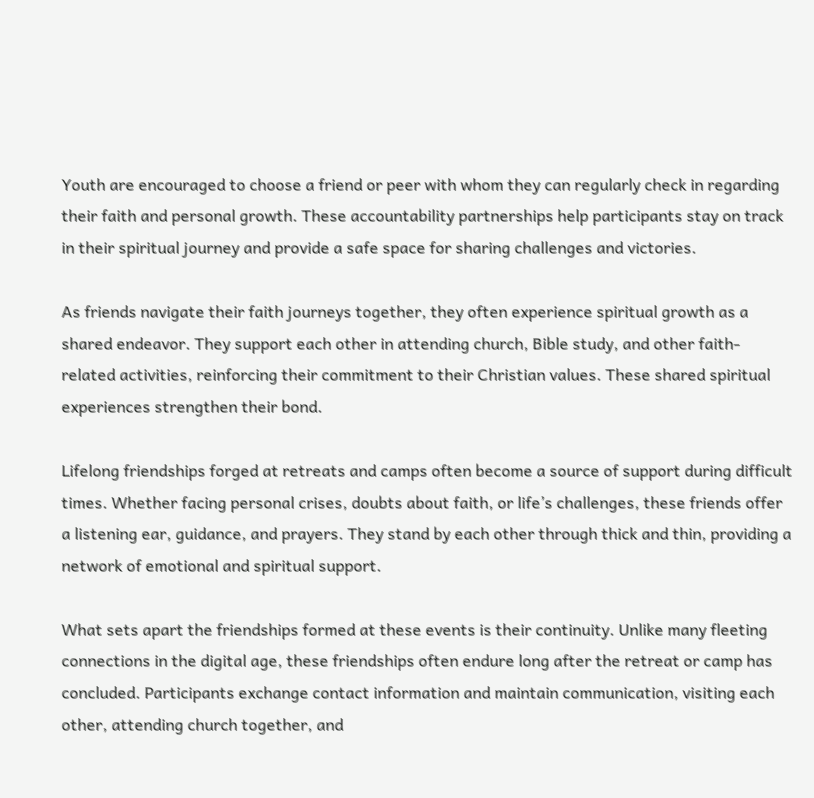Youth are encouraged to choose a friend or peer with whom they can regularly check in regarding their faith and personal growth. These accountability partnerships help participants stay on track in their spiritual journey and provide a safe space for sharing challenges and victories.

As friends navigate their faith journeys together, they often experience spiritual growth as a shared endeavor. They support each other in attending church, Bible study, and other faith-related activities, reinforcing their commitment to their Christian values. These shared spiritual experiences strengthen their bond.

Lifelong friendships forged at retreats and camps often become a source of support during difficult times. Whether facing personal crises, doubts about faith, or life’s challenges, these friends offer a listening ear, guidance, and prayers. They stand by each other through thick and thin, providing a network of emotional and spiritual support.

What sets apart the friendships formed at these events is their continuity. Unlike many fleeting connections in the digital age, these friendships often endure long after the retreat or camp has concluded. Participants exchange contact information and maintain communication, visiting each other, attending church together, and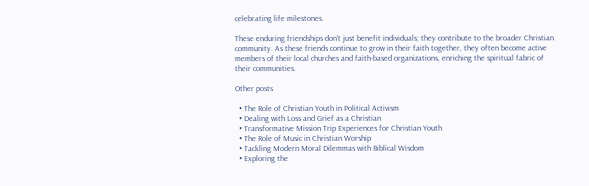celebrating life milestones.

These enduring friendships don’t just benefit individuals; they contribute to the broader Christian community. As these friends continue to grow in their faith together, they often become active members of their local churches and faith-based organizations, enriching the spiritual fabric of their communities.

Other posts

  • The Role of Christian Youth in Political Activism
  • Dealing with Loss and Grief as a Christian
  • Transformative Mission Trip Experiences for Christian Youth
  • The Role of Music in Christian Worship
  • Tackling Modern Moral Dilemmas with Biblical Wisdom
  • Exploring the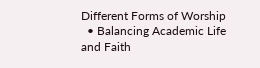Different Forms of Worship
  • Balancing Academic Life and Faith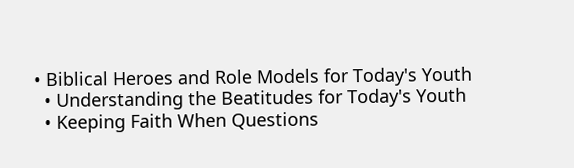• Biblical Heroes and Role Models for Today's Youth
  • Understanding the Beatitudes for Today's Youth
  • Keeping Faith When Questions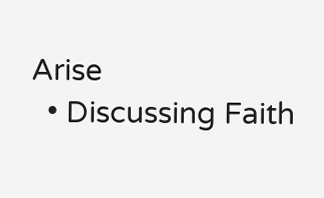Arise
  • Discussing Faith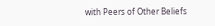with Peers of Other Beliefs